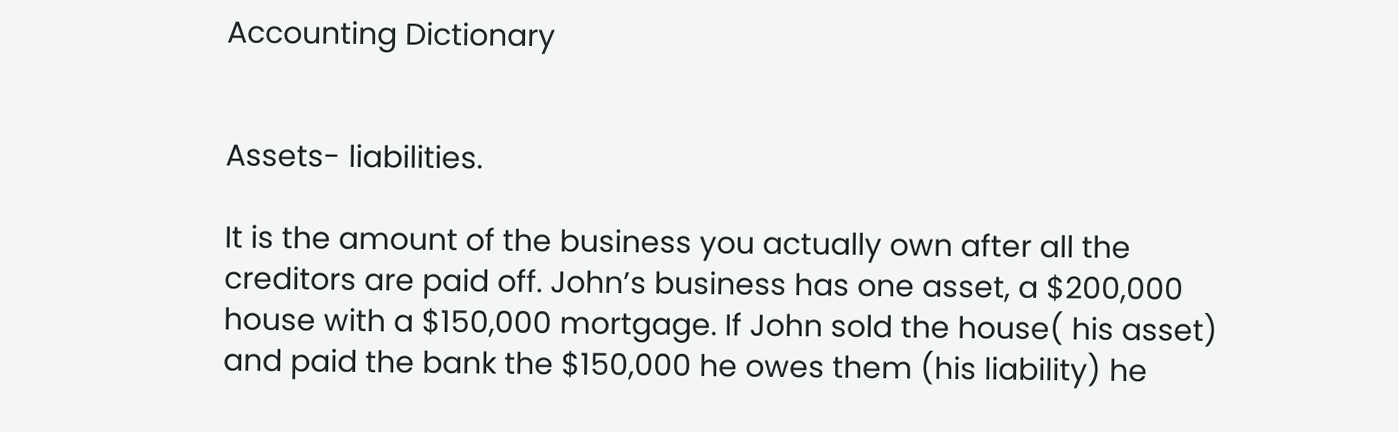Accounting Dictionary


Assets- liabilities.

It is the amount of the business you actually own after all the creditors are paid off. John’s business has one asset, a $200,000 house with a $150,000 mortgage. If John sold the house( his asset) and paid the bank the $150,000 he owes them (his liability) he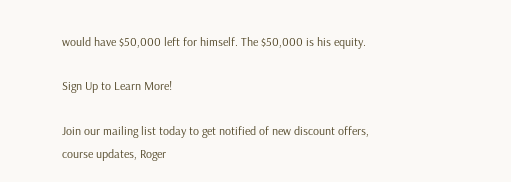would have $50,000 left for himself. The $50,000 is his equity.

Sign Up to Learn More!

Join our mailing list today to get notified of new discount offers, course updates, Roger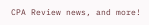CPA Review news, and more!